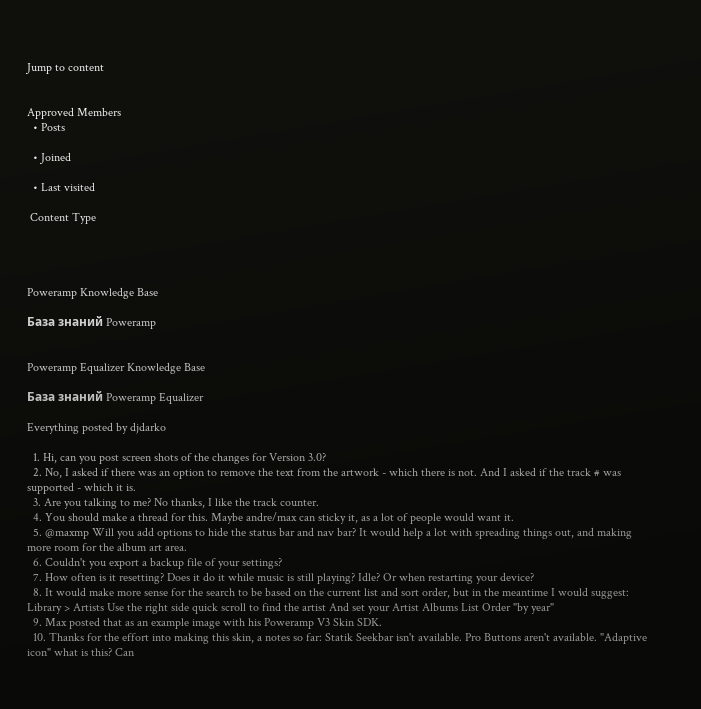Jump to content


Approved Members
  • Posts

  • Joined

  • Last visited

 Content Type




Poweramp Knowledge Base

База знаний Poweramp


Poweramp Equalizer Knowledge Base

База знаний Poweramp Equalizer

Everything posted by djdarko

  1. Hi, can you post screen shots of the changes for Version 3.0?
  2. No, I asked if there was an option to remove the text from the artwork - which there is not. And I asked if the track # was supported - which it is.
  3. Are you talking to me? No thanks, I like the track counter.
  4. You should make a thread for this. Maybe andre/max can sticky it, as a lot of people would want it.
  5. @maxmp Will you add options to hide the status bar and nav bar? It would help a lot with spreading things out, and making more room for the album art area.
  6. Couldn't you export a backup file of your settings?
  7. How often is it resetting? Does it do it while music is still playing? Idle? Or when restarting your device?
  8. It would make more sense for the search to be based on the current list and sort order, but in the meantime I would suggest: Library > Artists Use the right side quick scroll to find the artist And set your Artist Albums List Order "by year"
  9. Max posted that as an example image with his Poweramp V3 Skin SDK.
  10. Thanks for the effort into making this skin, a notes so far: Statik Seekbar isn't available. Pro Buttons aren't available. "Adaptive icon" what is this? Can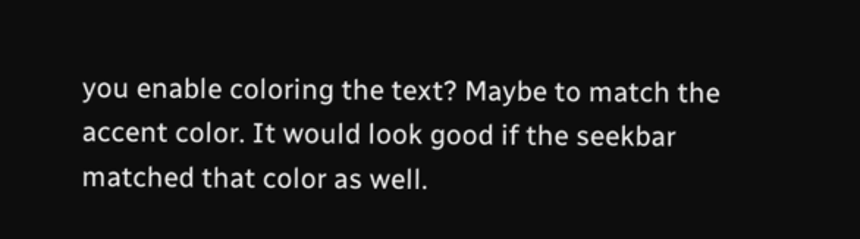you enable coloring the text? Maybe to match the accent color. It would look good if the seekbar matched that color as well.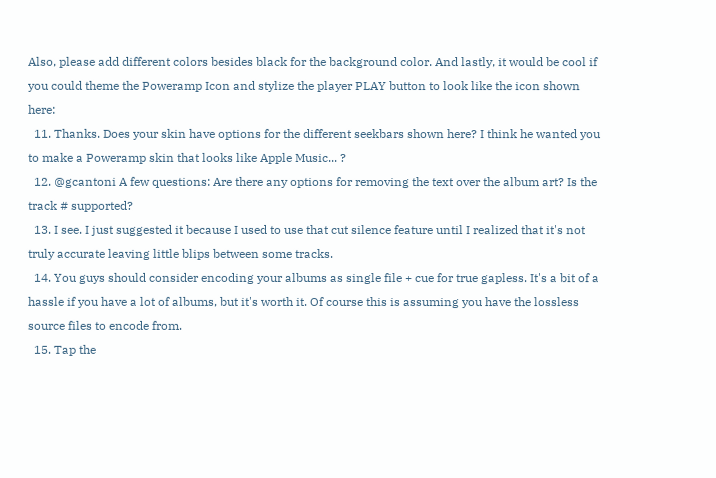Also, please add different colors besides black for the background color. And lastly, it would be cool if you could theme the Poweramp Icon and stylize the player PLAY button to look like the icon shown here:
  11. Thanks. Does your skin have options for the different seekbars shown here? I think he wanted you to make a Poweramp skin that looks like Apple Music... ?
  12. @gcantoni A few questions: Are there any options for removing the text over the album art? Is the track # supported?
  13. I see. I just suggested it because I used to use that cut silence feature until I realized that it's not truly accurate leaving little blips between some tracks.
  14. You guys should consider encoding your albums as single file + cue for true gapless. It's a bit of a hassle if you have a lot of albums, but it's worth it. Of course this is assuming you have the lossless source files to encode from.
  15. Tap the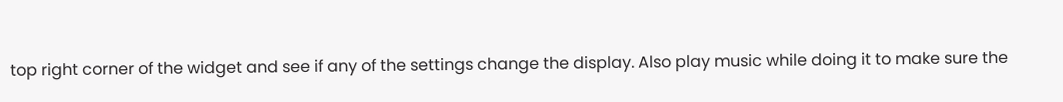top right corner of the widget and see if any of the settings change the display. Also play music while doing it to make sure the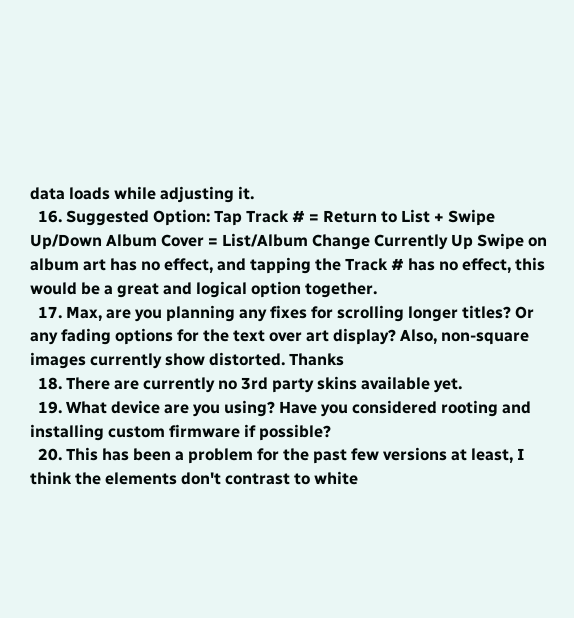data loads while adjusting it.
  16. Suggested Option: Tap Track # = Return to List + Swipe Up/Down Album Cover = List/Album Change Currently Up Swipe on album art has no effect, and tapping the Track # has no effect, this would be a great and logical option together.
  17. Max, are you planning any fixes for scrolling longer titles? Or any fading options for the text over art display? Also, non-square images currently show distorted. Thanks
  18. There are currently no 3rd party skins available yet.
  19. What device are you using? Have you considered rooting and installing custom firmware if possible?
  20. This has been a problem for the past few versions at least, I think the elements don't contrast to white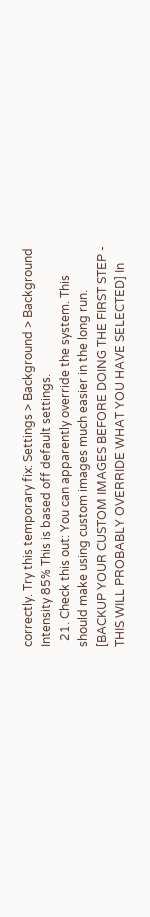correctly. Try this temporary fix: Settings > Background > Background Intensity 85% This is based off default settings.
  21. Check this out: You can apparently override the system. This should make using custom images much easier in the long run. [BACKUP YOUR CUSTOM IMAGES BEFORE DOING THE FIRST STEP - THIS WILL PROBABLY OVERRIDE WHAT YOU HAVE SELECTED] In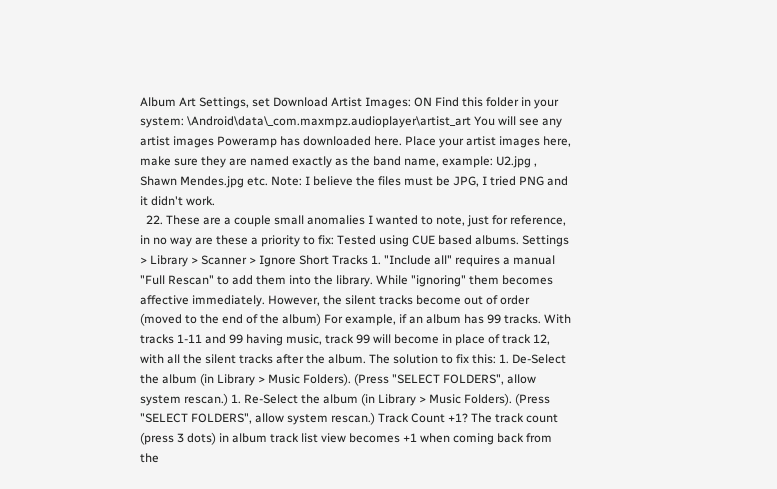Album Art Settings, set Download Artist Images: ON Find this folder in your system: \Android\data\_com.maxmpz.audioplayer\artist_art You will see any artist images Poweramp has downloaded here. Place your artist images here, make sure they are named exactly as the band name, example: U2.jpg , Shawn Mendes.jpg etc. Note: I believe the files must be JPG, I tried PNG and it didn't work.
  22. These are a couple small anomalies I wanted to note, just for reference, in no way are these a priority to fix: Tested using CUE based albums. Settings > Library > Scanner > Ignore Short Tracks 1. "Include all" requires a manual "Full Rescan" to add them into the library. While "ignoring" them becomes affective immediately. However, the silent tracks become out of order (moved to the end of the album) For example, if an album has 99 tracks. With tracks 1-11 and 99 having music, track 99 will become in place of track 12, with all the silent tracks after the album. The solution to fix this: 1. De-Select the album (in Library > Music Folders). (Press "SELECT FOLDERS", allow system rescan.) 1. Re-Select the album (in Library > Music Folders). (Press "SELECT FOLDERS", allow system rescan.) Track Count +1? The track count (press 3 dots) in album track list view becomes +1 when coming back from the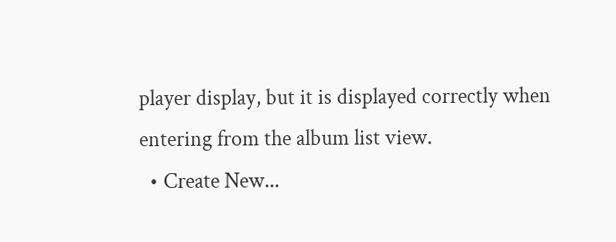player display, but it is displayed correctly when entering from the album list view.
  • Create New...